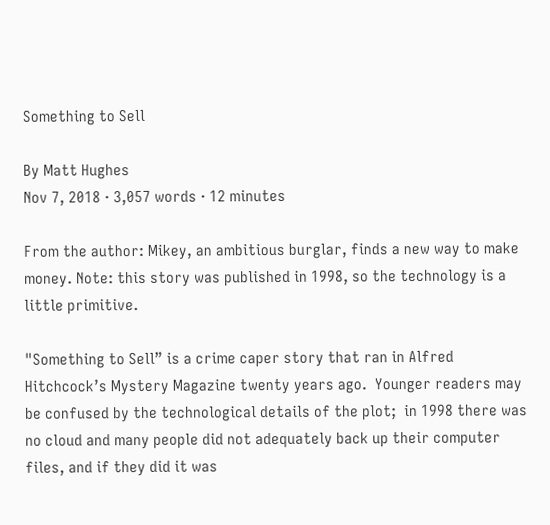Something to Sell

By Matt Hughes
Nov 7, 2018 · 3,057 words · 12 minutes

From the author: Mikey, an ambitious burglar, finds a new way to make money. Note: this story was published in 1998, so the technology is a little primitive.

"Something to Sell” is a crime caper story that ran in Alfred Hitchcock’s Mystery Magazine twenty years ago.  Younger readers may be confused by the technological details of the plot;  in 1998 there was no cloud and many people did not adequately back up their computer files, and if they did it was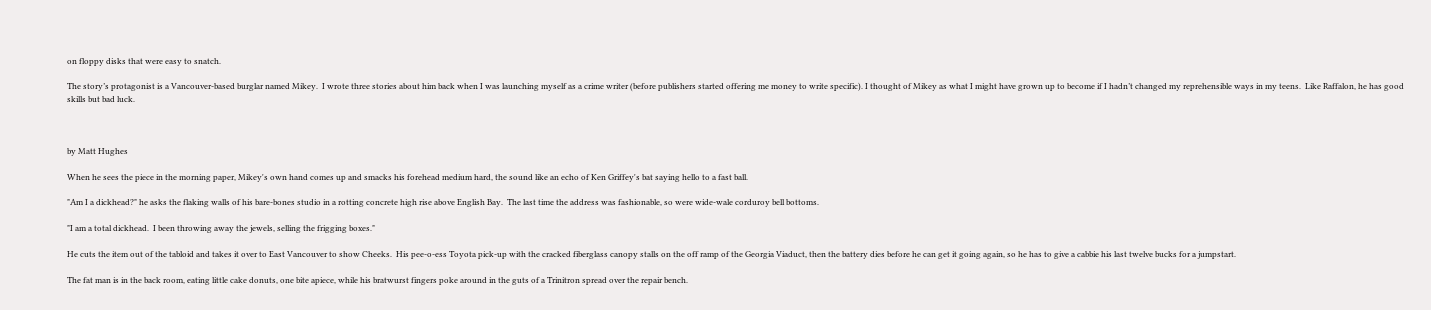on floppy disks that were easy to snatch.

The story’s protagonist is a Vancouver-based burglar named Mikey.  I wrote three stories about him back when I was launching myself as a crime writer (before publishers started offering me money to write specific). I thought of Mikey as what I might have grown up to become if I hadn’t changed my reprehensible ways in my teens.  Like Raffalon, he has good skills but bad luck.



by Matt Hughes

When he sees the piece in the morning paper, Mikey's own hand comes up and smacks his forehead medium hard, the sound like an echo of Ken Griffey's bat saying hello to a fast ball.

"Am I a dickhead?" he asks the flaking walls of his bare-bones studio in a rotting concrete high rise above English Bay.  The last time the address was fashionable, so were wide-wale corduroy bell bottoms.

"I am a total dickhead.  I been throwing away the jewels, selling the frigging boxes."

He cuts the item out of the tabloid and takes it over to East Vancouver to show Cheeks.  His pee-o-ess Toyota pick-up with the cracked fiberglass canopy stalls on the off ramp of the Georgia Viaduct, then the battery dies before he can get it going again, so he has to give a cabbie his last twelve bucks for a jumpstart.

The fat man is in the back room, eating little cake donuts, one bite apiece, while his bratwurst fingers poke around in the guts of a Trinitron spread over the repair bench.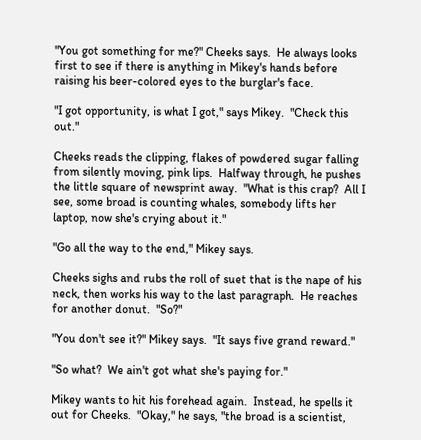"You got something for me?" Cheeks says.  He always looks first to see if there is anything in Mikey's hands before raising his beer-colored eyes to the burglar's face.

"I got opportunity, is what I got," says Mikey.  "Check this out."

Cheeks reads the clipping, flakes of powdered sugar falling from silently moving, pink lips.  Halfway through, he pushes the little square of newsprint away.  "What is this crap?  All I see, some broad is counting whales, somebody lifts her laptop, now she's crying about it."

"Go all the way to the end," Mikey says.

Cheeks sighs and rubs the roll of suet that is the nape of his neck, then works his way to the last paragraph.  He reaches for another donut.  "So?"

"You don't see it?" Mikey says.  "It says five grand reward."

"So what?  We ain't got what she's paying for."

Mikey wants to hit his forehead again.  Instead, he spells it out for Cheeks.  "Okay," he says, "the broad is a scientist,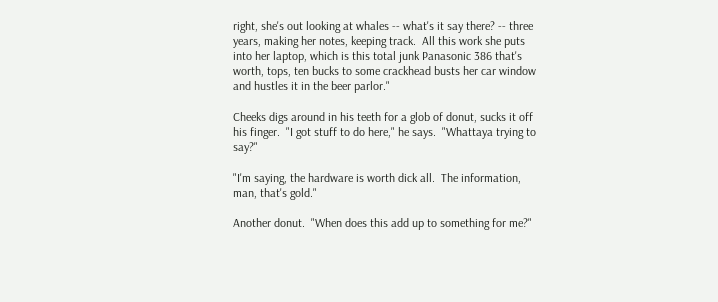right, she's out looking at whales -- what's it say there? -- three years, making her notes, keeping track.  All this work she puts into her laptop, which is this total junk Panasonic 386 that's worth, tops, ten bucks to some crackhead busts her car window and hustles it in the beer parlor."

Cheeks digs around in his teeth for a glob of donut, sucks it off his finger.  "I got stuff to do here," he says.  "Whattaya trying to say?"

"I'm saying, the hardware is worth dick all.  The information, man, that's gold."

Another donut.  "When does this add up to something for me?"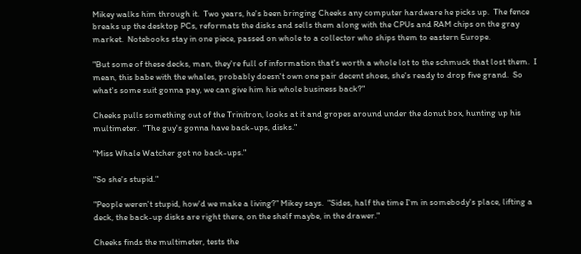Mikey walks him through it.  Two years, he's been bringing Cheeks any computer hardware he picks up.  The fence breaks up the desktop PCs, reformats the disks and sells them along with the CPUs and RAM chips on the gray market.  Notebooks stay in one piece, passed on whole to a collector who ships them to eastern Europe.

"But some of these decks, man, they're full of information that's worth a whole lot to the schmuck that lost them.  I mean, this babe with the whales, probably doesn't own one pair decent shoes, she's ready to drop five grand.  So what's some suit gonna pay, we can give him his whole business back?"

Cheeks pulls something out of the Trinitron, looks at it and gropes around under the donut box, hunting up his multimeter.  "The guy's gonna have back-ups, disks."

"Miss Whale Watcher got no back-ups."

"So she's stupid."

"People weren't stupid, how'd we make a living?" Mikey says.  "Sides, half the time I'm in somebody's place, lifting a deck, the back-up disks are right there, on the shelf maybe, in the drawer."

Cheeks finds the multimeter, tests the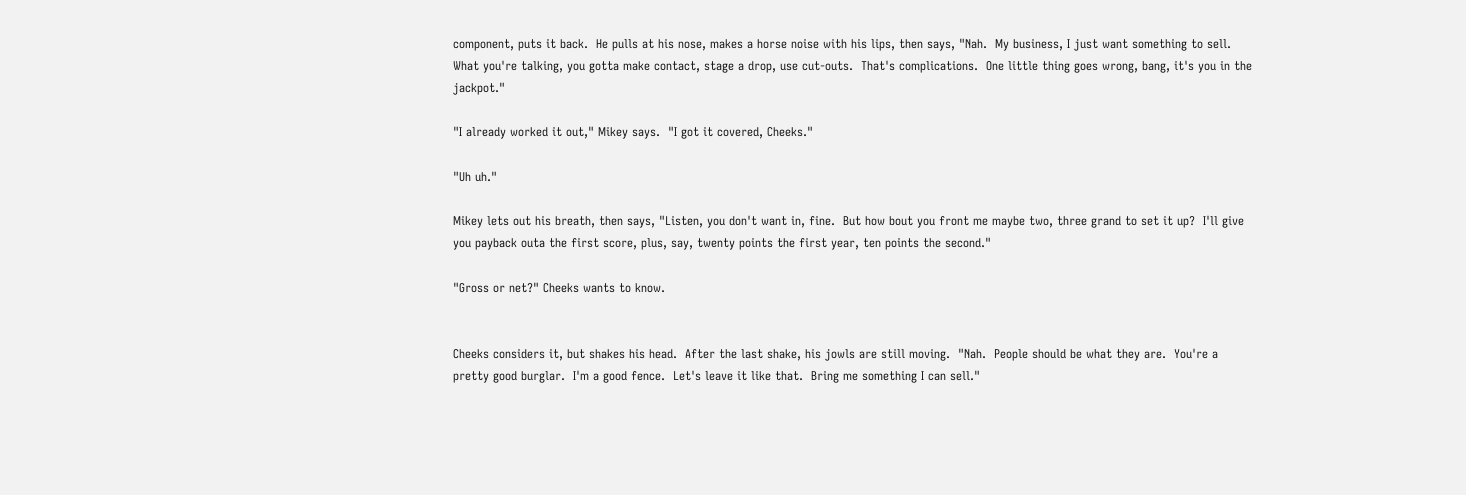component, puts it back.  He pulls at his nose, makes a horse noise with his lips, then says, "Nah.  My business, I just want something to sell.  What you're talking, you gotta make contact, stage a drop, use cut-outs.  That's complications.  One little thing goes wrong, bang, it's you in the jackpot."

"I already worked it out," Mikey says.  "I got it covered, Cheeks."

"Uh uh."

Mikey lets out his breath, then says, "Listen, you don't want in, fine.  But how bout you front me maybe two, three grand to set it up?  I'll give you payback outa the first score, plus, say, twenty points the first year, ten points the second."

"Gross or net?" Cheeks wants to know.


Cheeks considers it, but shakes his head.  After the last shake, his jowls are still moving.  "Nah.  People should be what they are.  You're a pretty good burglar.  I'm a good fence.  Let's leave it like that.  Bring me something I can sell."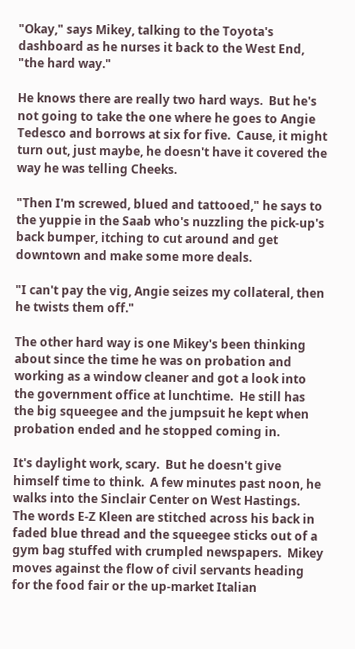"Okay," says Mikey, talking to the Toyota's dashboard as he nurses it back to the West End, "the hard way."

He knows there are really two hard ways.  But he's not going to take the one where he goes to Angie Tedesco and borrows at six for five.  Cause, it might turn out, just maybe, he doesn't have it covered the way he was telling Cheeks.

"Then I'm screwed, blued and tattooed," he says to the yuppie in the Saab who's nuzzling the pick-up's back bumper, itching to cut around and get downtown and make some more deals.

"I can't pay the vig, Angie seizes my collateral, then he twists them off."

The other hard way is one Mikey's been thinking about since the time he was on probation and working as a window cleaner and got a look into the government office at lunchtime.  He still has the big squeegee and the jumpsuit he kept when probation ended and he stopped coming in.

It's daylight work, scary.  But he doesn't give himself time to think.  A few minutes past noon, he walks into the Sinclair Center on West Hastings.  The words E-Z Kleen are stitched across his back in faded blue thread and the squeegee sticks out of a gym bag stuffed with crumpled newspapers.  Mikey moves against the flow of civil servants heading for the food fair or the up-market Italian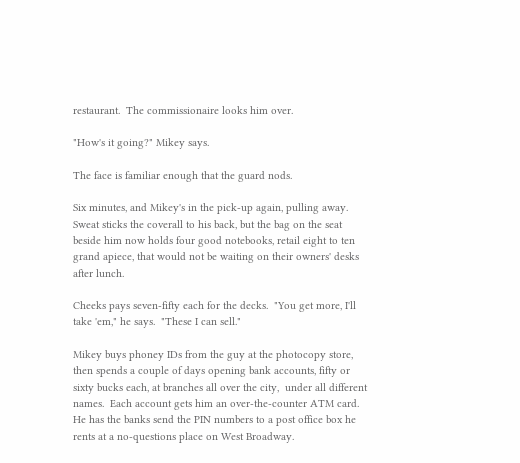restaurant.  The commissionaire looks him over.

"How's it going?" Mikey says.

The face is familiar enough that the guard nods.

Six minutes, and Mikey's in the pick-up again, pulling away.  Sweat sticks the coverall to his back, but the bag on the seat beside him now holds four good notebooks, retail eight to ten grand apiece, that would not be waiting on their owners' desks after lunch.

Cheeks pays seven-fifty each for the decks.  "You get more, I'll take 'em," he says.  "These I can sell."

Mikey buys phoney IDs from the guy at the photocopy store, then spends a couple of days opening bank accounts, fifty or sixty bucks each, at branches all over the city,  under all different names.  Each account gets him an over-the-counter ATM card.  He has the banks send the PIN numbers to a post office box he rents at a no-questions place on West Broadway.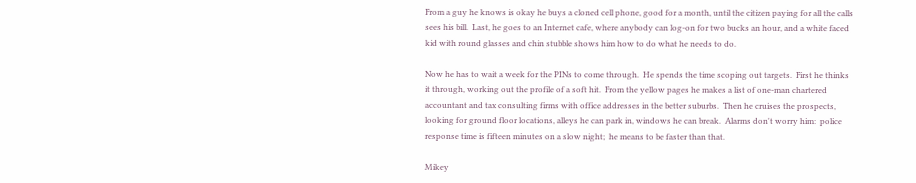From a guy he knows is okay he buys a cloned cell phone, good for a month, until the citizen paying for all the calls sees his bill.  Last, he goes to an Internet cafe, where anybody can log-on for two bucks an hour, and a white faced kid with round glasses and chin stubble shows him how to do what he needs to do.

Now he has to wait a week for the PINs to come through.  He spends the time scoping out targets.  First he thinks it through, working out the profile of a soft hit.  From the yellow pages he makes a list of one-man chartered accountant and tax consulting firms with office addresses in the better suburbs.  Then he cruises the prospects, looking for ground floor locations, alleys he can park in, windows he can break.  Alarms don't worry him:  police response time is fifteen minutes on a slow night;  he means to be faster than that.

Mikey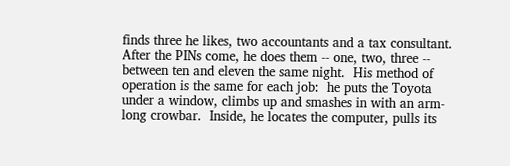finds three he likes, two accountants and a tax consultant.  After the PINs come, he does them -- one, two, three -- between ten and eleven the same night.  His method of operation is the same for each job:  he puts the Toyota under a window, climbs up and smashes in with an arm-long crowbar.  Inside, he locates the computer, pulls its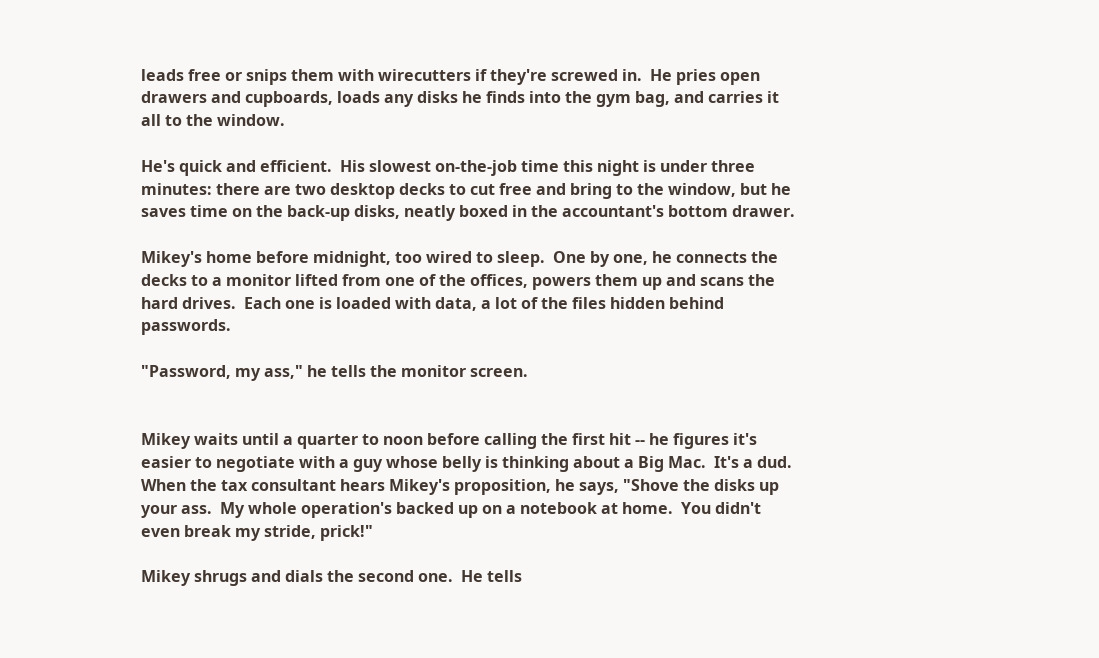leads free or snips them with wirecutters if they're screwed in.  He pries open drawers and cupboards, loads any disks he finds into the gym bag, and carries it all to the window.

He's quick and efficient.  His slowest on-the-job time this night is under three minutes: there are two desktop decks to cut free and bring to the window, but he saves time on the back-up disks, neatly boxed in the accountant's bottom drawer.

Mikey's home before midnight, too wired to sleep.  One by one, he connects the decks to a monitor lifted from one of the offices, powers them up and scans the hard drives.  Each one is loaded with data, a lot of the files hidden behind passwords.

"Password, my ass," he tells the monitor screen.


Mikey waits until a quarter to noon before calling the first hit -- he figures it's easier to negotiate with a guy whose belly is thinking about a Big Mac.  It's a dud.  When the tax consultant hears Mikey's proposition, he says, "Shove the disks up your ass.  My whole operation's backed up on a notebook at home.  You didn't even break my stride, prick!"

Mikey shrugs and dials the second one.  He tells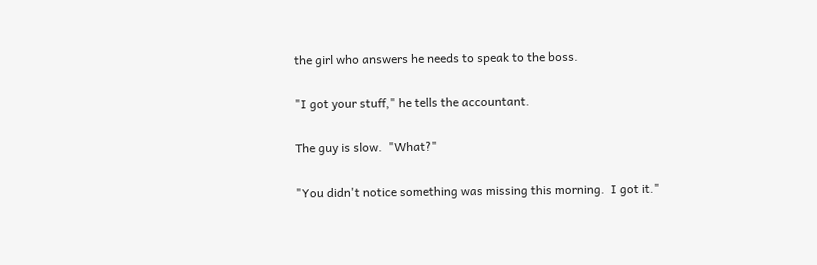the girl who answers he needs to speak to the boss.

"I got your stuff," he tells the accountant.

The guy is slow.  "What?"

"You didn't notice something was missing this morning.  I got it."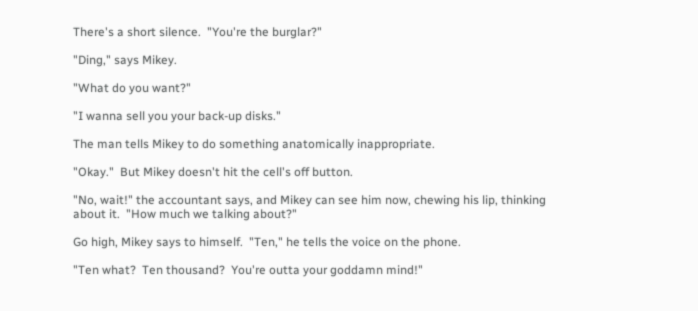There's a short silence.  "You're the burglar?"

"Ding," says Mikey.

"What do you want?"

"I wanna sell you your back-up disks."

The man tells Mikey to do something anatomically inappropriate.

"Okay."  But Mikey doesn't hit the cell's off button.

"No, wait!" the accountant says, and Mikey can see him now, chewing his lip, thinking about it.  "How much we talking about?"

Go high, Mikey says to himself.  "Ten," he tells the voice on the phone.

"Ten what?  Ten thousand?  You're outta your goddamn mind!"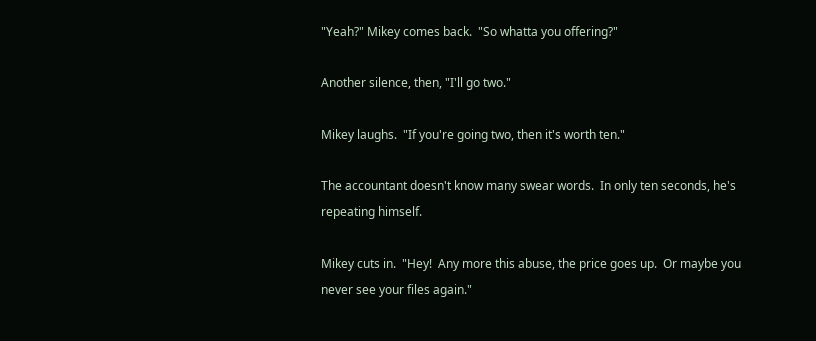"Yeah?" Mikey comes back.  "So whatta you offering?"

Another silence, then, "I'll go two."

Mikey laughs.  "If you're going two, then it's worth ten."

The accountant doesn't know many swear words.  In only ten seconds, he's repeating himself.

Mikey cuts in.  "Hey!  Any more this abuse, the price goes up.  Or maybe you never see your files again."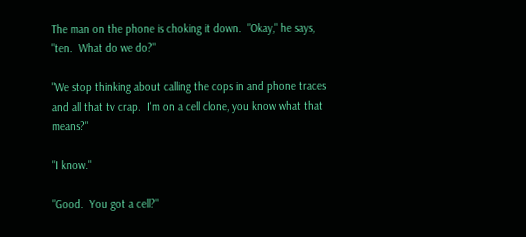The man on the phone is choking it down.  "Okay," he says, "ten.  What do we do?"

"We stop thinking about calling the cops in and phone traces and all that tv crap.  I'm on a cell clone, you know what that means?"

"I know."

"Good.  You got a cell?"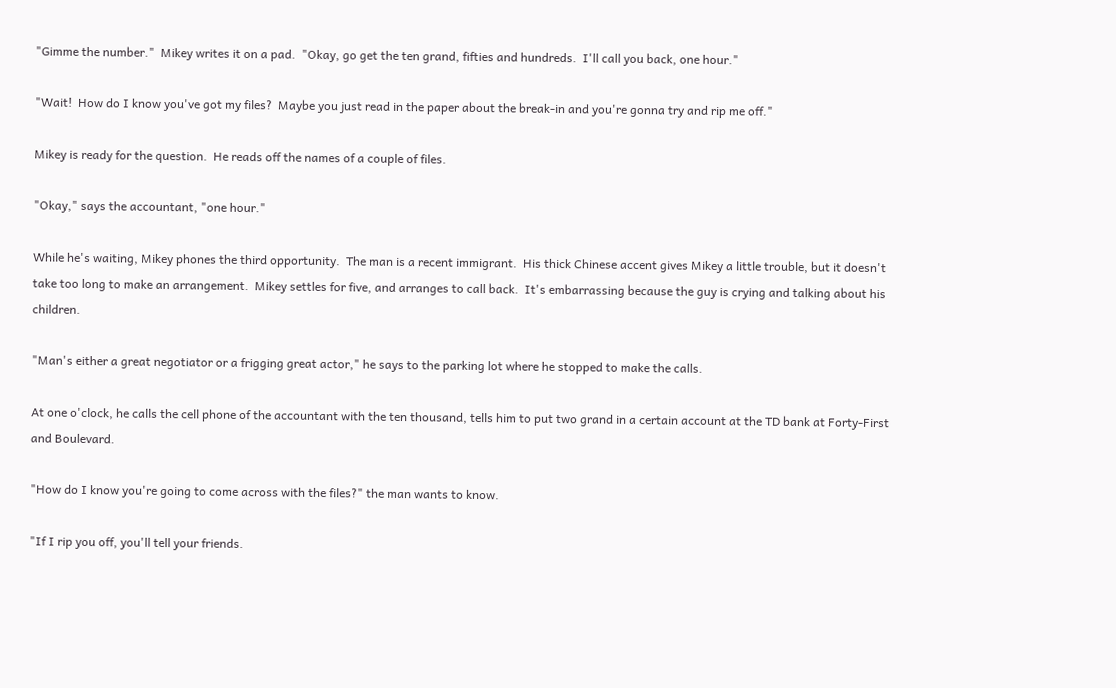"Gimme the number."  Mikey writes it on a pad.  "Okay, go get the ten grand, fifties and hundreds.  I'll call you back, one hour."

"Wait!  How do I know you've got my files?  Maybe you just read in the paper about the break-in and you're gonna try and rip me off."

Mikey is ready for the question.  He reads off the names of a couple of files.

"Okay," says the accountant, "one hour."

While he's waiting, Mikey phones the third opportunity.  The man is a recent immigrant.  His thick Chinese accent gives Mikey a little trouble, but it doesn't take too long to make an arrangement.  Mikey settles for five, and arranges to call back.  It's embarrassing because the guy is crying and talking about his children.

"Man's either a great negotiator or a frigging great actor," he says to the parking lot where he stopped to make the calls.

At one o'clock, he calls the cell phone of the accountant with the ten thousand, tells him to put two grand in a certain account at the TD bank at Forty-First and Boulevard.

"How do I know you're going to come across with the files?" the man wants to know.

"If I rip you off, you'll tell your friends.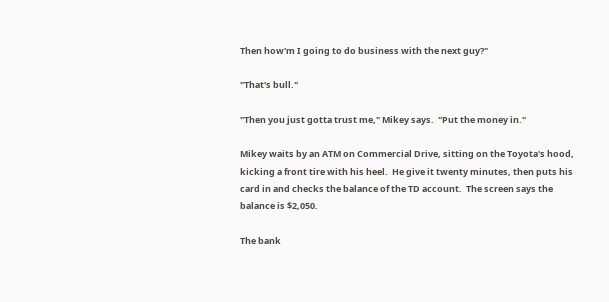Then how'm I going to do business with the next guy?"

"That's bull."

"Then you just gotta trust me," Mikey says.  "Put the money in."

Mikey waits by an ATM on Commercial Drive, sitting on the Toyota's hood, kicking a front tire with his heel.  He give it twenty minutes, then puts his card in and checks the balance of the TD account.  The screen says the balance is $2,050.

The bank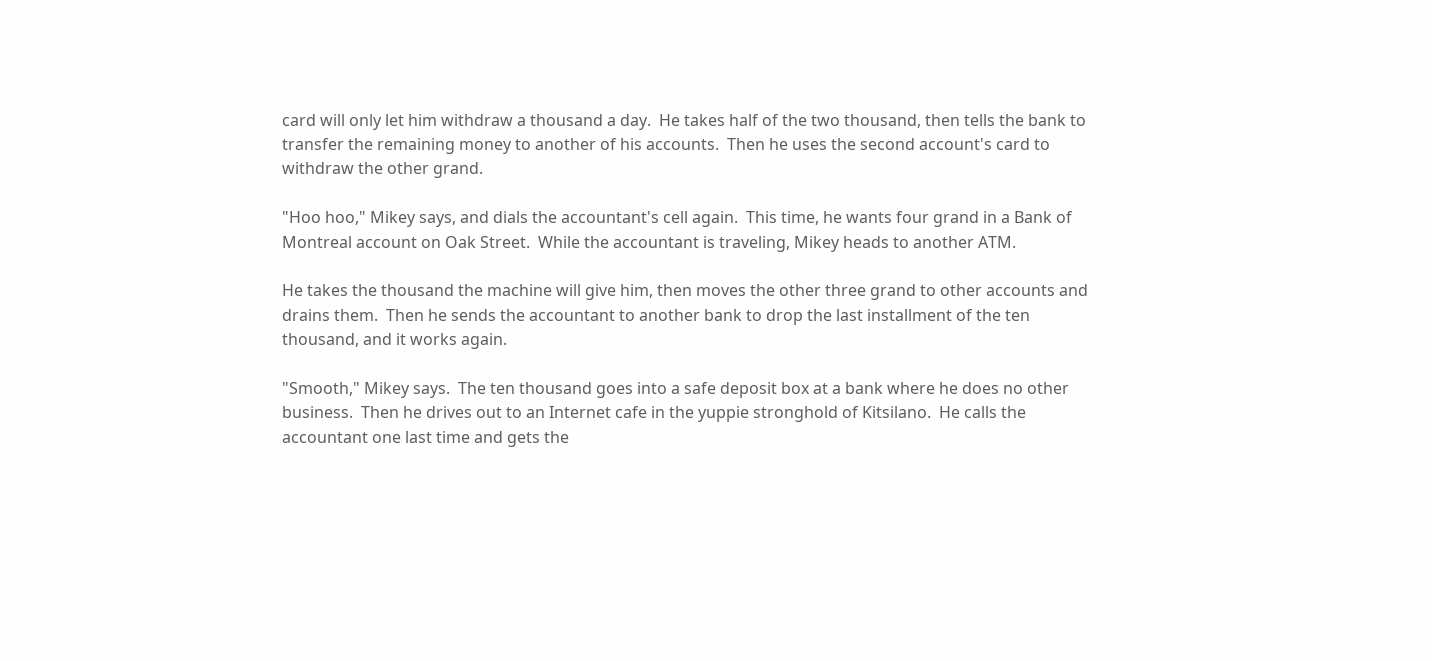card will only let him withdraw a thousand a day.  He takes half of the two thousand, then tells the bank to transfer the remaining money to another of his accounts.  Then he uses the second account's card to withdraw the other grand.

"Hoo hoo," Mikey says, and dials the accountant's cell again.  This time, he wants four grand in a Bank of Montreal account on Oak Street.  While the accountant is traveling, Mikey heads to another ATM.

He takes the thousand the machine will give him, then moves the other three grand to other accounts and drains them.  Then he sends the accountant to another bank to drop the last installment of the ten thousand, and it works again.

"Smooth," Mikey says.  The ten thousand goes into a safe deposit box at a bank where he does no other business.  Then he drives out to an Internet cafe in the yuppie stronghold of Kitsilano.  He calls the accountant one last time and gets the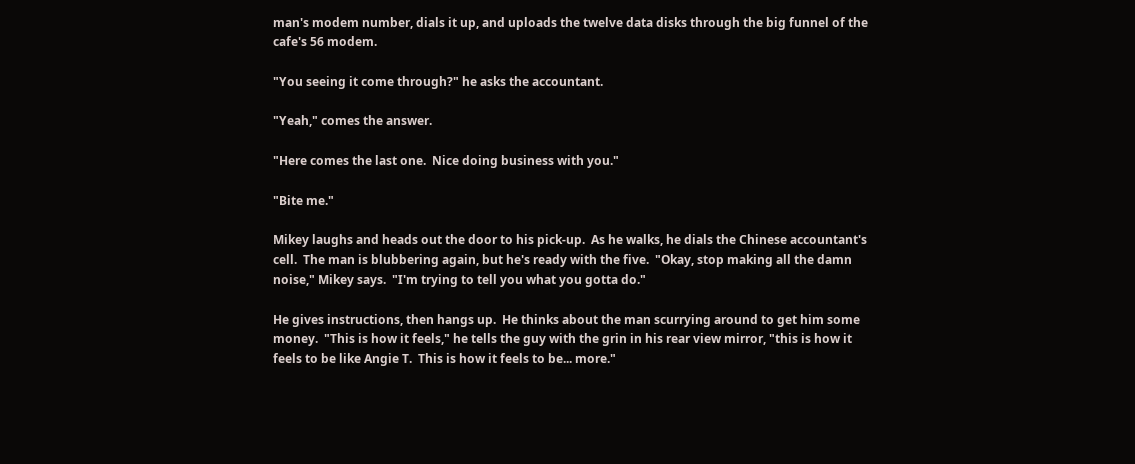man's modem number, dials it up, and uploads the twelve data disks through the big funnel of the cafe's 56 modem.

"You seeing it come through?" he asks the accountant.

"Yeah," comes the answer.

"Here comes the last one.  Nice doing business with you."

"Bite me."

Mikey laughs and heads out the door to his pick-up.  As he walks, he dials the Chinese accountant's cell.  The man is blubbering again, but he's ready with the five.  "Okay, stop making all the damn noise," Mikey says.  "I'm trying to tell you what you gotta do."

He gives instructions, then hangs up.  He thinks about the man scurrying around to get him some money.  "This is how it feels," he tells the guy with the grin in his rear view mirror, "this is how it feels to be like Angie T.  This is how it feels to be... more."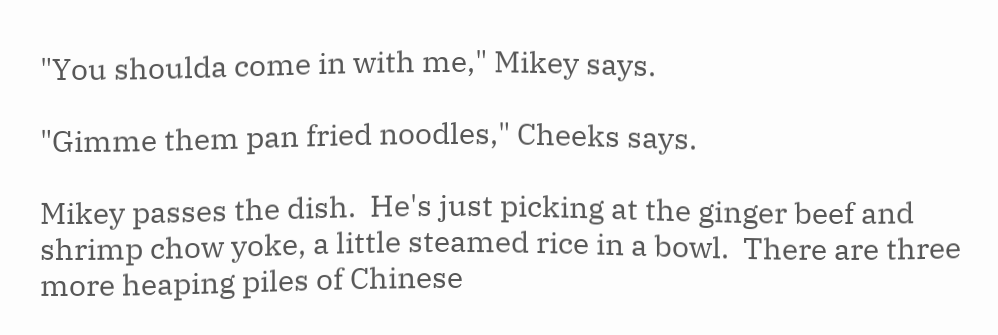"You shoulda come in with me," Mikey says.

"Gimme them pan fried noodles," Cheeks says.

Mikey passes the dish.  He's just picking at the ginger beef and shrimp chow yoke, a little steamed rice in a bowl.  There are three more heaping piles of Chinese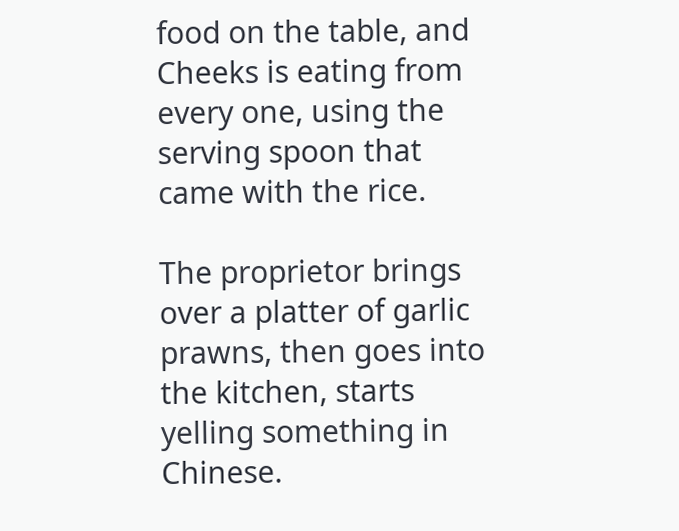food on the table, and Cheeks is eating from every one, using the serving spoon that came with the rice.

The proprietor brings over a platter of garlic prawns, then goes into the kitchen, starts yelling something in Chinese.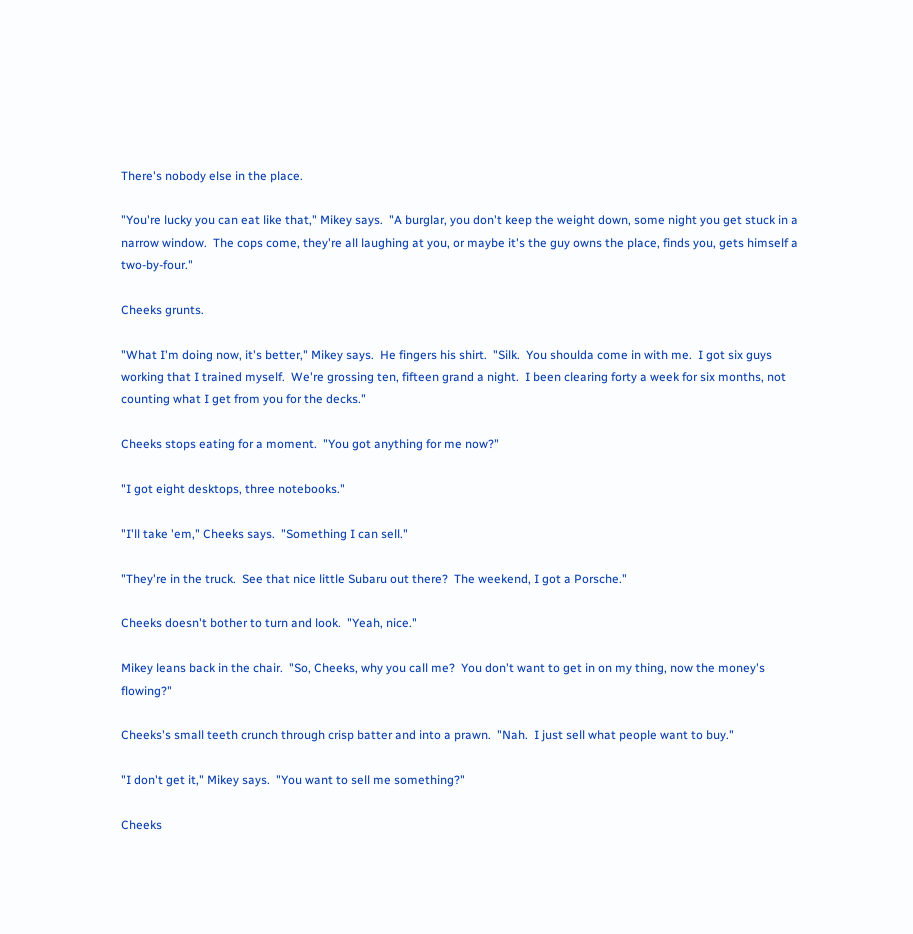There's nobody else in the place.

"You're lucky you can eat like that," Mikey says.  "A burglar, you don't keep the weight down, some night you get stuck in a narrow window.  The cops come, they're all laughing at you, or maybe it's the guy owns the place, finds you, gets himself a two-by-four."

Cheeks grunts.

"What I'm doing now, it's better," Mikey says.  He fingers his shirt.  "Silk.  You shoulda come in with me.  I got six guys working that I trained myself.  We're grossing ten, fifteen grand a night.  I been clearing forty a week for six months, not counting what I get from you for the decks."

Cheeks stops eating for a moment.  "You got anything for me now?"

"I got eight desktops, three notebooks."

"I'll take 'em," Cheeks says.  "Something I can sell."

"They're in the truck.  See that nice little Subaru out there?  The weekend, I got a Porsche."

Cheeks doesn't bother to turn and look.  "Yeah, nice."

Mikey leans back in the chair.  "So, Cheeks, why you call me?  You don't want to get in on my thing, now the money's flowing?"

Cheeks's small teeth crunch through crisp batter and into a prawn.  "Nah.  I just sell what people want to buy."

"I don't get it," Mikey says.  "You want to sell me something?"

Cheeks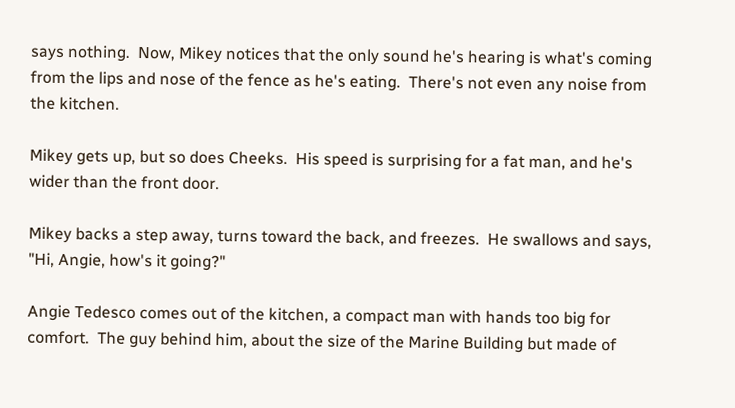says nothing.  Now, Mikey notices that the only sound he's hearing is what's coming from the lips and nose of the fence as he's eating.  There's not even any noise from the kitchen.

Mikey gets up, but so does Cheeks.  His speed is surprising for a fat man, and he's wider than the front door.

Mikey backs a step away, turns toward the back, and freezes.  He swallows and says, "Hi, Angie, how's it going?"

Angie Tedesco comes out of the kitchen, a compact man with hands too big for comfort.  The guy behind him, about the size of the Marine Building but made of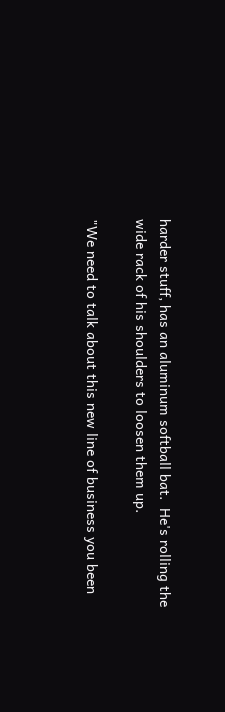harder stuff, has an aluminum softball bat.  He's rolling the wide rack of his shoulders to loosen them up.

"We need to talk about this new line of business you been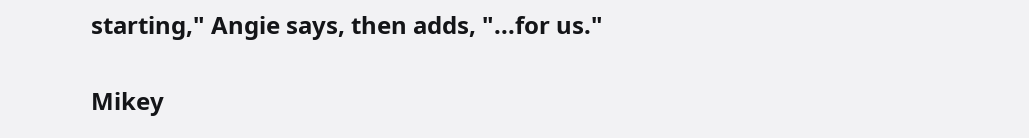starting," Angie says, then adds, "...for us."

Mikey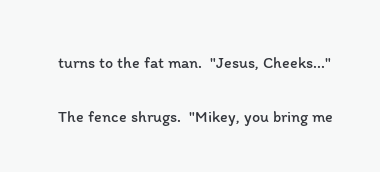turns to the fat man.  "Jesus, Cheeks..."

The fence shrugs.  "Mikey, you bring me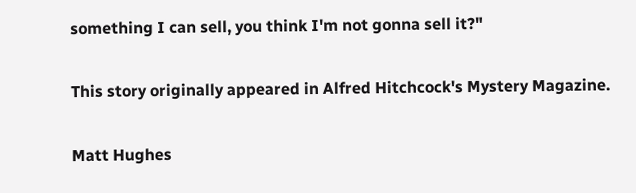something I can sell, you think I'm not gonna sell it?"

This story originally appeared in Alfred Hitchcock's Mystery Magazine.

Matt Hughes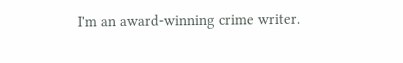I'm an award-winning crime writer.